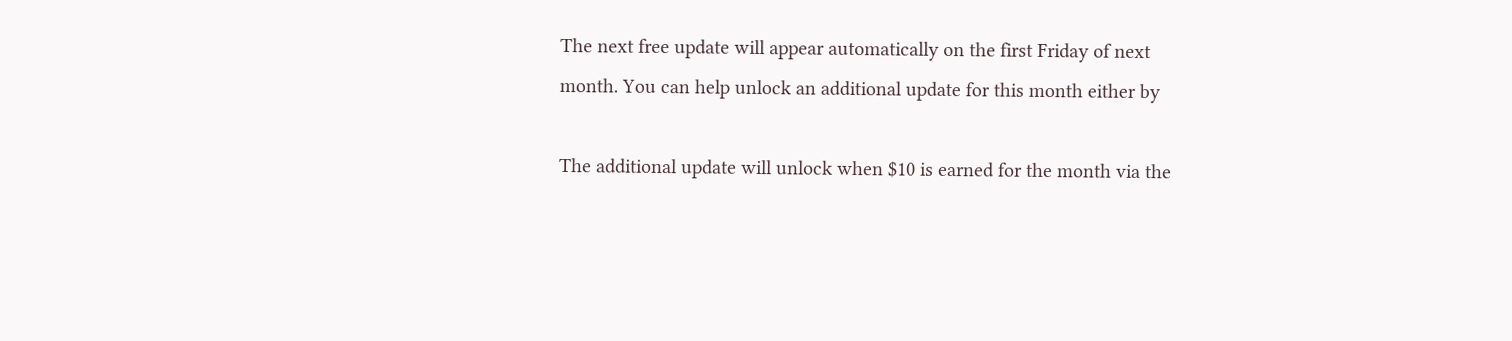The next free update will appear automatically on the first Friday of next month. You can help unlock an additional update for this month either by

The additional update will unlock when $10 is earned for the month via the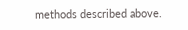methods described above.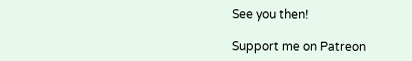See you then!

Support me on Patreon